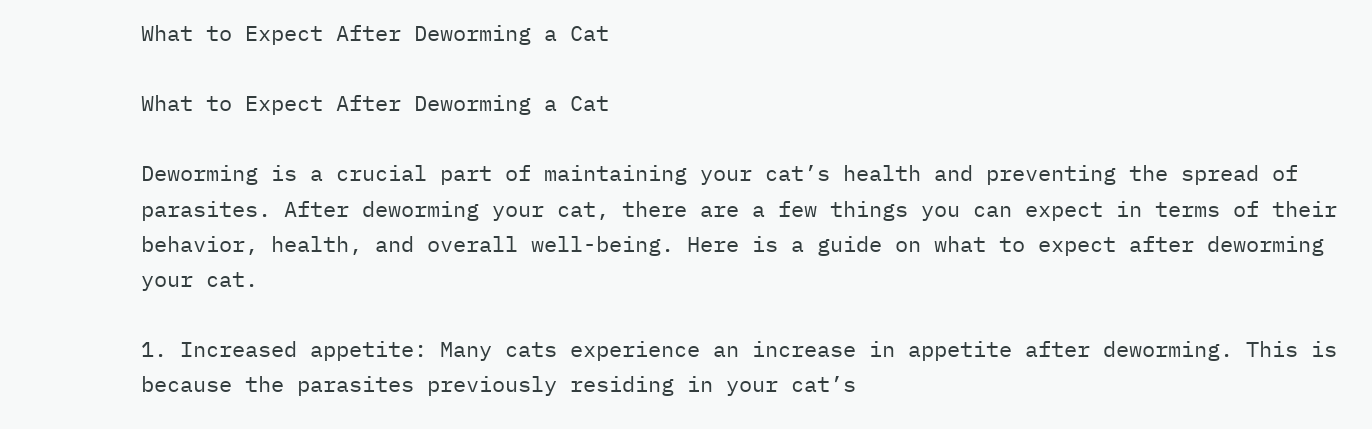What to Expect After Deworming a Cat

What to Expect After Deworming a Cat

Deworming is a crucial part of maintaining your cat’s health and preventing the spread of parasites. After deworming your cat, there are a few things you can expect in terms of their behavior, health, and overall well-being. Here is a guide on what to expect after deworming your cat.

1. Increased appetite: Many cats experience an increase in appetite after deworming. This is because the parasites previously residing in your cat’s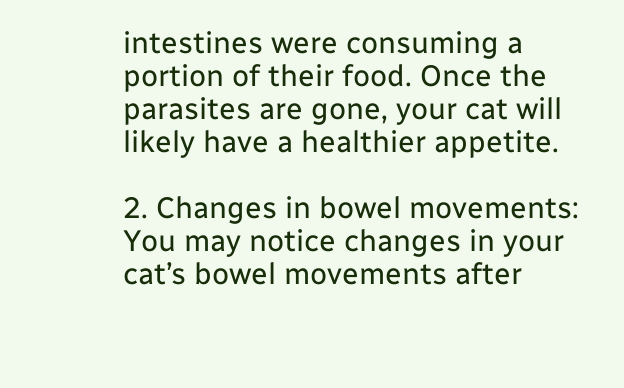intestines were consuming a portion of their food. Once the parasites are gone, your cat will likely have a healthier appetite.

2. Changes in bowel movements: You may notice changes in your cat’s bowel movements after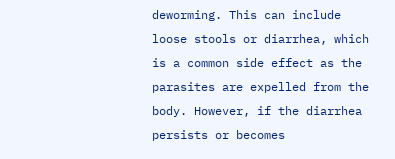deworming. This can include loose stools or diarrhea, which is a common side effect as the parasites are expelled from the body. However, if the diarrhea persists or becomes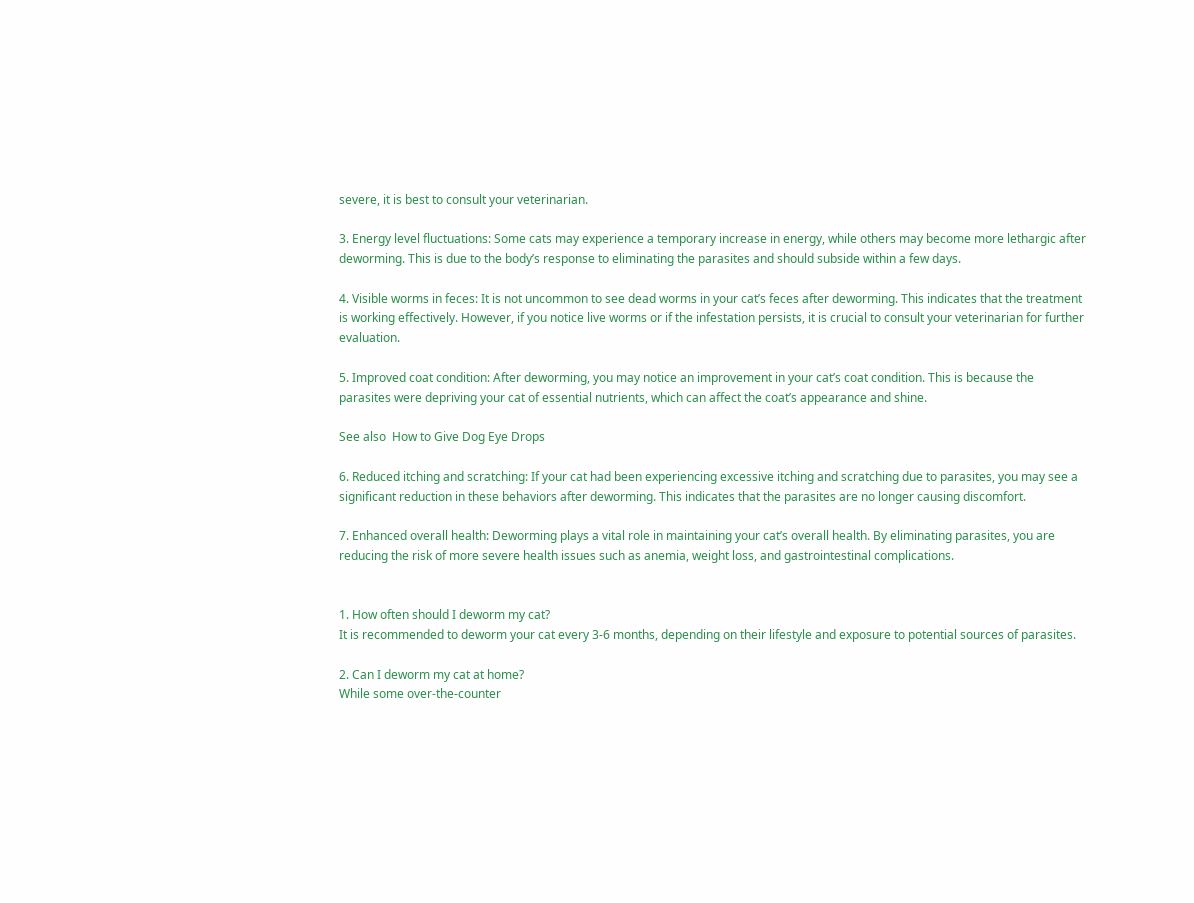severe, it is best to consult your veterinarian.

3. Energy level fluctuations: Some cats may experience a temporary increase in energy, while others may become more lethargic after deworming. This is due to the body’s response to eliminating the parasites and should subside within a few days.

4. Visible worms in feces: It is not uncommon to see dead worms in your cat’s feces after deworming. This indicates that the treatment is working effectively. However, if you notice live worms or if the infestation persists, it is crucial to consult your veterinarian for further evaluation.

5. Improved coat condition: After deworming, you may notice an improvement in your cat’s coat condition. This is because the parasites were depriving your cat of essential nutrients, which can affect the coat’s appearance and shine.

See also  How to Give Dog Eye Drops

6. Reduced itching and scratching: If your cat had been experiencing excessive itching and scratching due to parasites, you may see a significant reduction in these behaviors after deworming. This indicates that the parasites are no longer causing discomfort.

7. Enhanced overall health: Deworming plays a vital role in maintaining your cat’s overall health. By eliminating parasites, you are reducing the risk of more severe health issues such as anemia, weight loss, and gastrointestinal complications.


1. How often should I deworm my cat?
It is recommended to deworm your cat every 3-6 months, depending on their lifestyle and exposure to potential sources of parasites.

2. Can I deworm my cat at home?
While some over-the-counter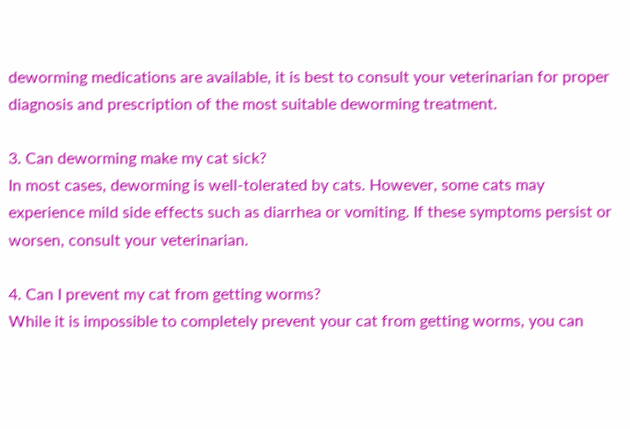deworming medications are available, it is best to consult your veterinarian for proper diagnosis and prescription of the most suitable deworming treatment.

3. Can deworming make my cat sick?
In most cases, deworming is well-tolerated by cats. However, some cats may experience mild side effects such as diarrhea or vomiting. If these symptoms persist or worsen, consult your veterinarian.

4. Can I prevent my cat from getting worms?
While it is impossible to completely prevent your cat from getting worms, you can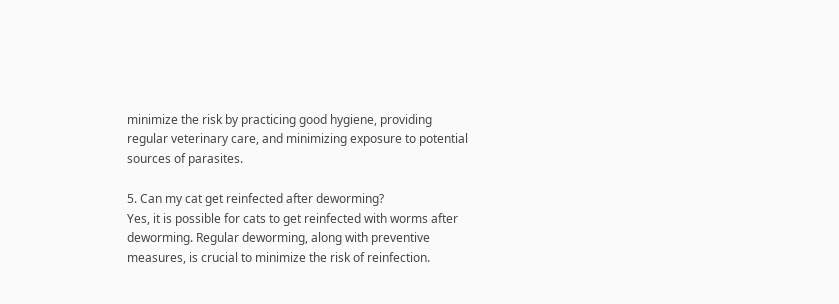minimize the risk by practicing good hygiene, providing regular veterinary care, and minimizing exposure to potential sources of parasites.

5. Can my cat get reinfected after deworming?
Yes, it is possible for cats to get reinfected with worms after deworming. Regular deworming, along with preventive measures, is crucial to minimize the risk of reinfection.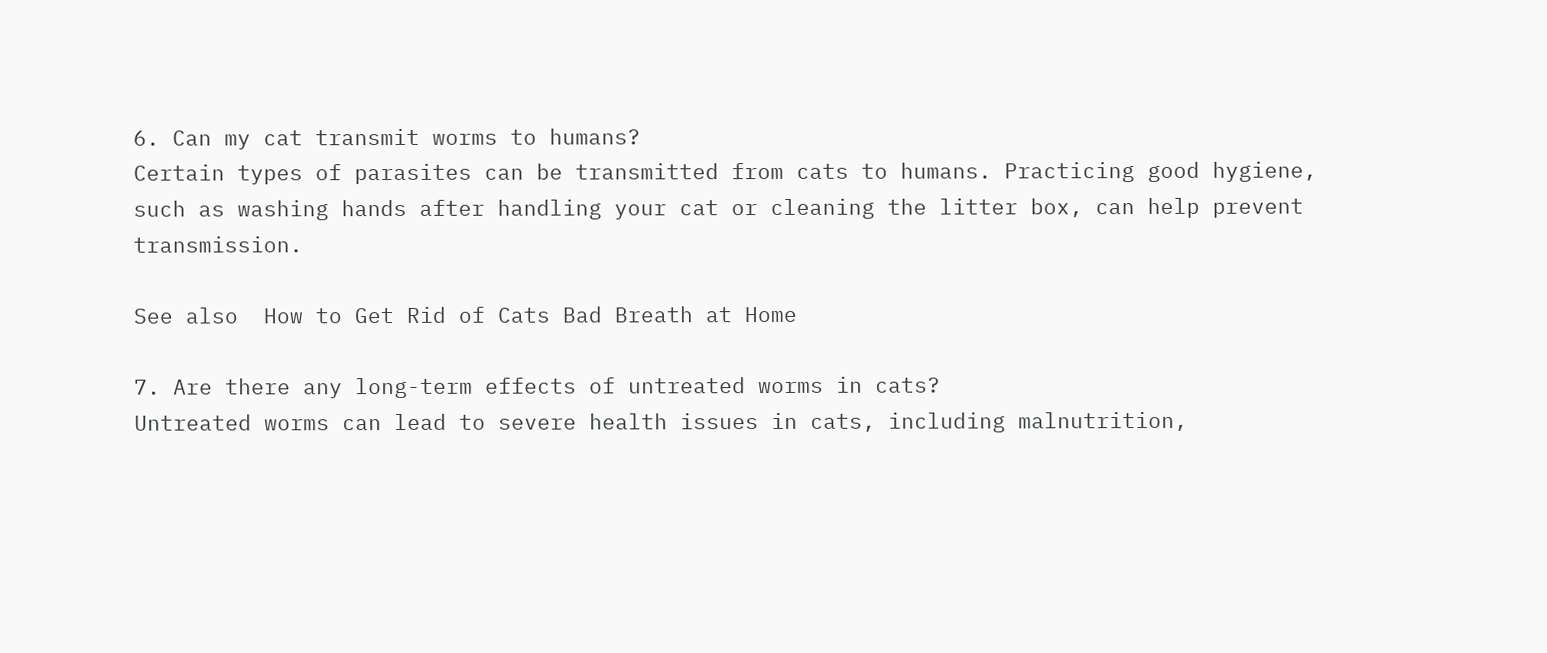6. Can my cat transmit worms to humans?
Certain types of parasites can be transmitted from cats to humans. Practicing good hygiene, such as washing hands after handling your cat or cleaning the litter box, can help prevent transmission.

See also  How to Get Rid of Cats Bad Breath at Home

7. Are there any long-term effects of untreated worms in cats?
Untreated worms can lead to severe health issues in cats, including malnutrition,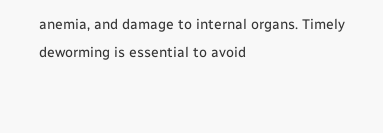anemia, and damage to internal organs. Timely deworming is essential to avoid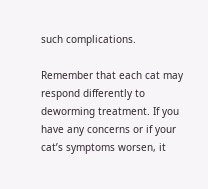such complications.

Remember that each cat may respond differently to deworming treatment. If you have any concerns or if your cat’s symptoms worsen, it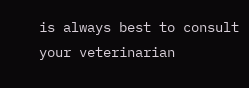is always best to consult your veterinarian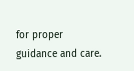for proper guidance and care.